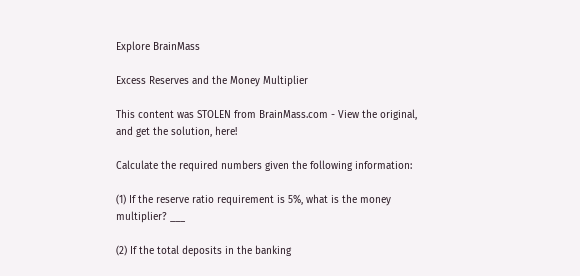Explore BrainMass

Excess Reserves and the Money Multiplier

This content was STOLEN from BrainMass.com - View the original, and get the solution, here!

Calculate the required numbers given the following information:

(1) If the reserve ratio requirement is 5%, what is the money multiplier? ___

(2) If the total deposits in the banking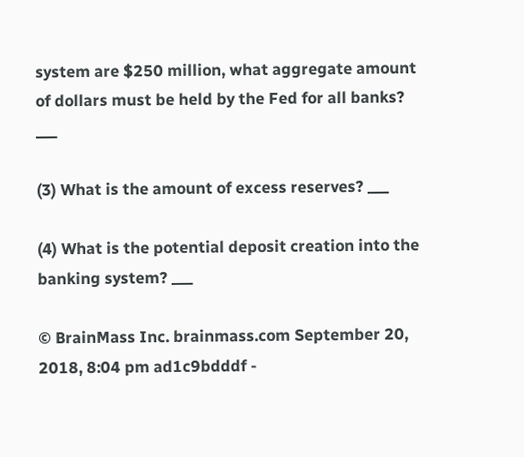system are $250 million, what aggregate amount of dollars must be held by the Fed for all banks? ___

(3) What is the amount of excess reserves? ___

(4) What is the potential deposit creation into the banking system? ___

© BrainMass Inc. brainmass.com September 20, 2018, 8:04 pm ad1c9bdddf -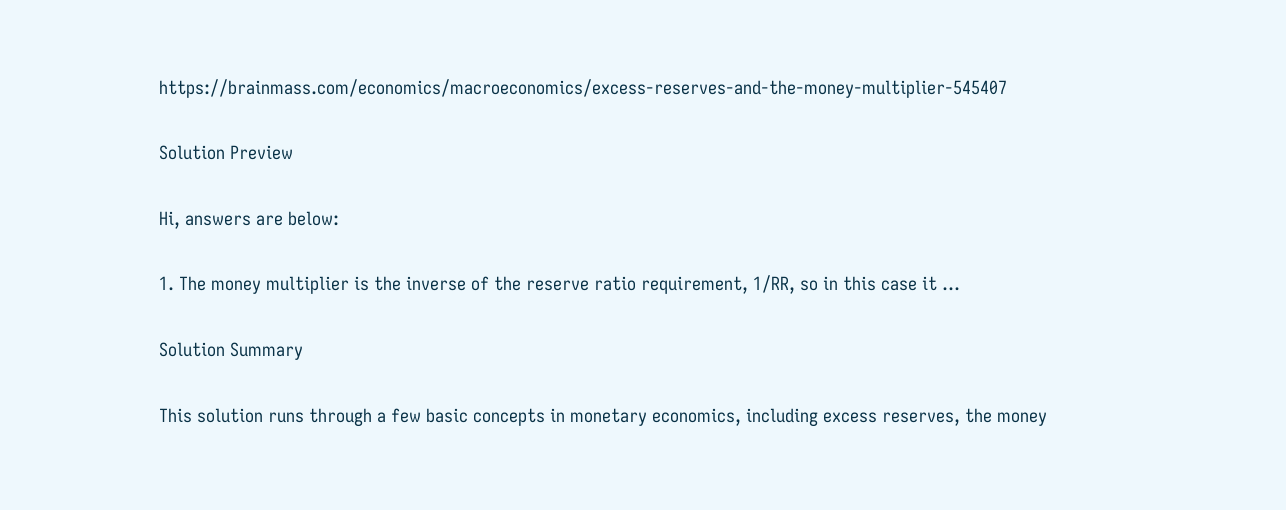https://brainmass.com/economics/macroeconomics/excess-reserves-and-the-money-multiplier-545407

Solution Preview

Hi, answers are below:

1. The money multiplier is the inverse of the reserve ratio requirement, 1/RR, so in this case it ...

Solution Summary

This solution runs through a few basic concepts in monetary economics, including excess reserves, the money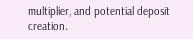multiplier, and potential deposit creation.